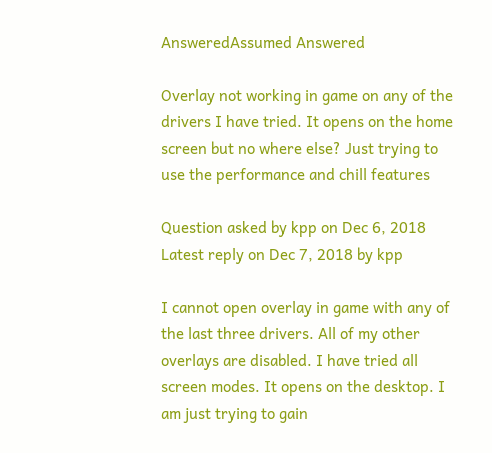AnsweredAssumed Answered

Overlay not working in game on any of the drivers I have tried. It opens on the home screen but no where else? Just trying to use the performance and chill features

Question asked by kpp on Dec 6, 2018
Latest reply on Dec 7, 2018 by kpp

I cannot open overlay in game with any of the last three drivers. All of my other overlays are disabled. I have tried all screen modes. It opens on the desktop. I am just trying to gain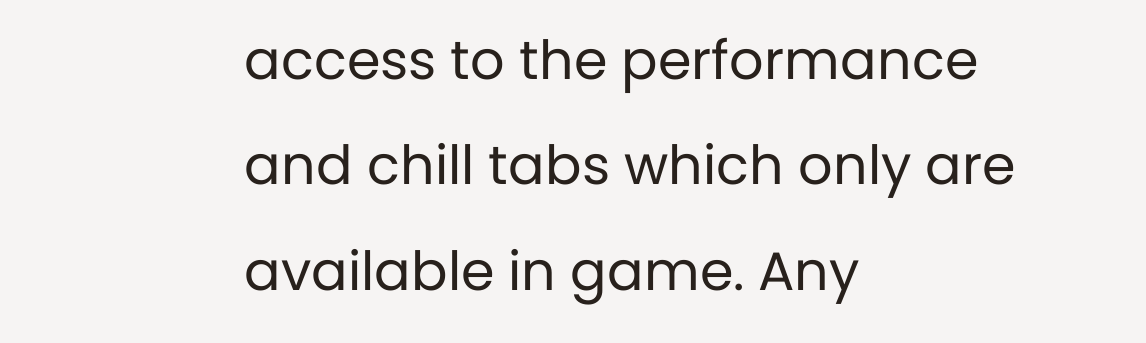access to the performance and chill tabs which only are available in game. Any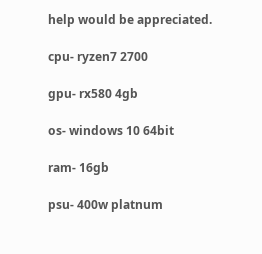help would be appreciated.

cpu- ryzen7 2700

gpu- rx580 4gb

os- windows 10 64bit

ram- 16gb

psu- 400w platnum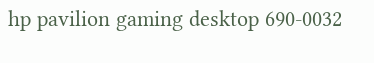hp pavilion gaming desktop 690-0032